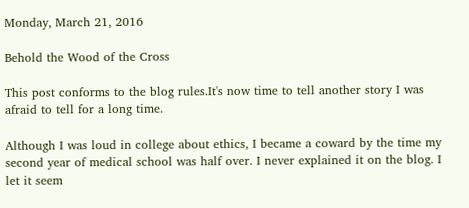Monday, March 21, 2016

Behold the Wood of the Cross

This post conforms to the blog rules.It's now time to tell another story I was afraid to tell for a long time.

Although I was loud in college about ethics, I became a coward by the time my second year of medical school was half over. I never explained it on the blog. I let it seem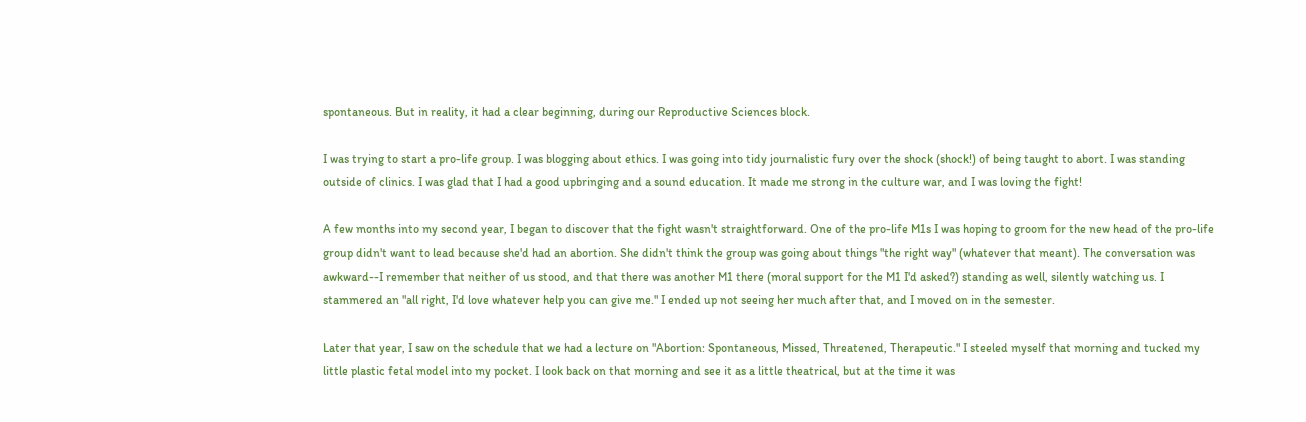spontaneous. But in reality, it had a clear beginning, during our Reproductive Sciences block.

I was trying to start a pro-life group. I was blogging about ethics. I was going into tidy journalistic fury over the shock (shock!) of being taught to abort. I was standing outside of clinics. I was glad that I had a good upbringing and a sound education. It made me strong in the culture war, and I was loving the fight!

A few months into my second year, I began to discover that the fight wasn't straightforward. One of the pro-life M1s I was hoping to groom for the new head of the pro-life group didn't want to lead because she'd had an abortion. She didn't think the group was going about things "the right way" (whatever that meant). The conversation was awkward--I remember that neither of us stood, and that there was another M1 there (moral support for the M1 I'd asked?) standing as well, silently watching us. I stammered an "all right, I'd love whatever help you can give me." I ended up not seeing her much after that, and I moved on in the semester.

Later that year, I saw on the schedule that we had a lecture on "Abortion: Spontaneous, Missed, Threatened, Therapeutic." I steeled myself that morning and tucked my little plastic fetal model into my pocket. I look back on that morning and see it as a little theatrical, but at the time it was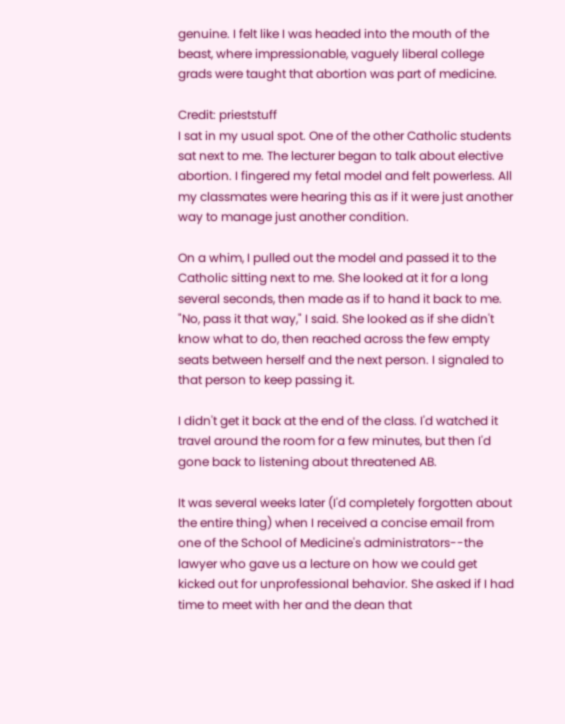genuine. I felt like I was headed into the mouth of the beast, where impressionable, vaguely liberal college grads were taught that abortion was part of medicine.

Credit: prieststuff
I sat in my usual spot. One of the other Catholic students sat next to me. The lecturer began to talk about elective abortion. I fingered my fetal model and felt powerless. All my classmates were hearing this as if it were just another way to manage just another condition.

On a whim, I pulled out the model and passed it to the Catholic sitting next to me. She looked at it for a long several seconds, then made as if to hand it back to me. "No, pass it that way," I said. She looked as if she didn't know what to do, then reached across the few empty seats between herself and the next person. I signaled to that person to keep passing it.

I didn't get it back at the end of the class. I'd watched it travel around the room for a few minutes, but then I'd gone back to listening about threatened AB.

It was several weeks later (I'd completely forgotten about the entire thing) when I received a concise email from one of the School of Medicine's administrators--the lawyer who gave us a lecture on how we could get kicked out for unprofessional behavior. She asked if I had time to meet with her and the dean that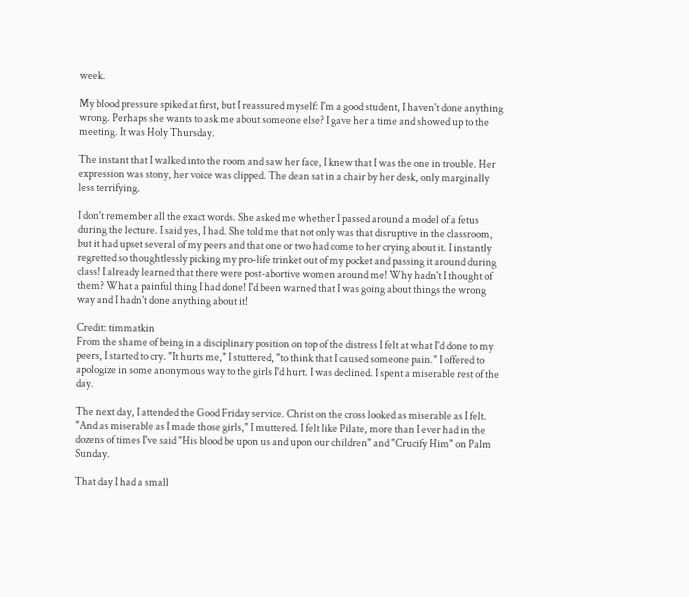week.

My blood pressure spiked at first, but I reassured myself: I'm a good student, I haven't done anything wrong. Perhaps she wants to ask me about someone else? I gave her a time and showed up to the meeting. It was Holy Thursday.

The instant that I walked into the room and saw her face, I knew that I was the one in trouble. Her expression was stony, her voice was clipped. The dean sat in a chair by her desk, only marginally less terrifying.

I don't remember all the exact words. She asked me whether I passed around a model of a fetus during the lecture. I said yes, I had. She told me that not only was that disruptive in the classroom, but it had upset several of my peers and that one or two had come to her crying about it. I instantly regretted so thoughtlessly picking my pro-life trinket out of my pocket and passing it around during class! I already learned that there were post-abortive women around me! Why hadn't I thought of them? What a painful thing I had done! I'd been warned that I was going about things the wrong way and I hadn't done anything about it!

Credit: timmatkin
From the shame of being in a disciplinary position on top of the distress I felt at what I'd done to my peers, I started to cry. "It hurts me," I stuttered, "to think that I caused someone pain." I offered to apologize in some anonymous way to the girls I'd hurt. I was declined. I spent a miserable rest of the day.

The next day, I attended the Good Friday service. Christ on the cross looked as miserable as I felt. "And as miserable as I made those girls," I muttered. I felt like Pilate, more than I ever had in the dozens of times I've said "His blood be upon us and upon our children" and "Crucify Him" on Palm Sunday.

That day I had a small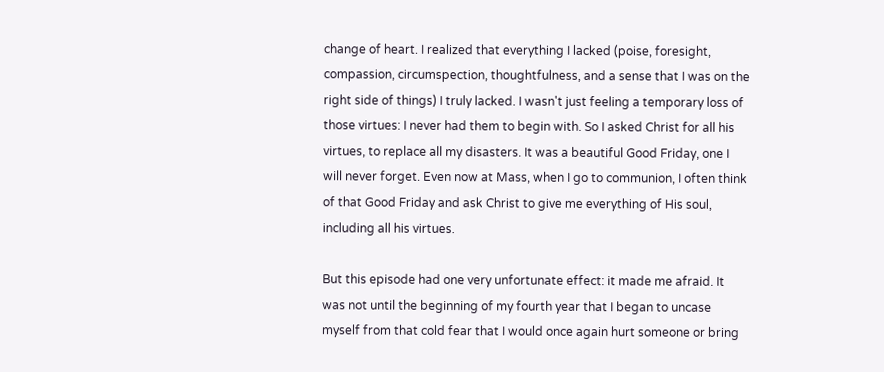change of heart. I realized that everything I lacked (poise, foresight, compassion, circumspection, thoughtfulness, and a sense that I was on the right side of things) I truly lacked. I wasn't just feeling a temporary loss of those virtues: I never had them to begin with. So I asked Christ for all his virtues, to replace all my disasters. It was a beautiful Good Friday, one I will never forget. Even now at Mass, when I go to communion, I often think of that Good Friday and ask Christ to give me everything of His soul, including all his virtues.

But this episode had one very unfortunate effect: it made me afraid. It was not until the beginning of my fourth year that I began to uncase myself from that cold fear that I would once again hurt someone or bring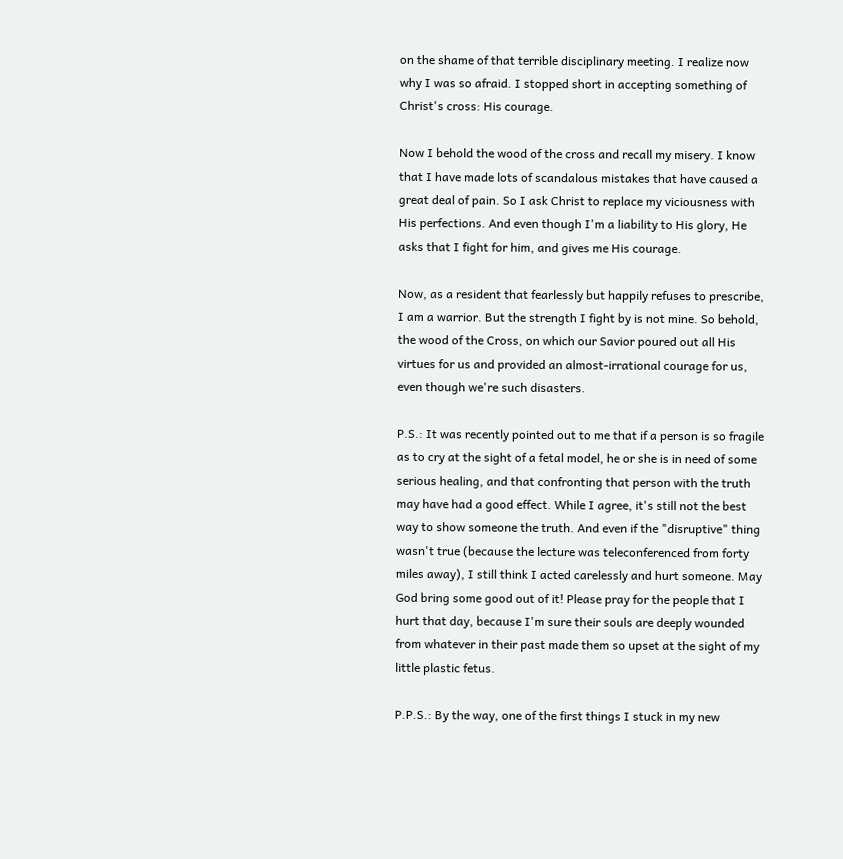on the shame of that terrible disciplinary meeting. I realize now why I was so afraid. I stopped short in accepting something of Christ's cross: His courage.

Now I behold the wood of the cross and recall my misery. I know that I have made lots of scandalous mistakes that have caused a great deal of pain. So I ask Christ to replace my viciousness with His perfections. And even though I'm a liability to His glory, He asks that I fight for him, and gives me His courage.

Now, as a resident that fearlessly but happily refuses to prescribe, I am a warrior. But the strength I fight by is not mine. So behold, the wood of the Cross, on which our Savior poured out all His virtues for us and provided an almost-irrational courage for us, even though we're such disasters.

P.S.: It was recently pointed out to me that if a person is so fragile as to cry at the sight of a fetal model, he or she is in need of some serious healing, and that confronting that person with the truth may have had a good effect. While I agree, it's still not the best way to show someone the truth. And even if the "disruptive" thing wasn't true (because the lecture was teleconferenced from forty miles away), I still think I acted carelessly and hurt someone. May God bring some good out of it! Please pray for the people that I hurt that day, because I'm sure their souls are deeply wounded from whatever in their past made them so upset at the sight of my little plastic fetus.

P.P.S.: By the way, one of the first things I stuck in my new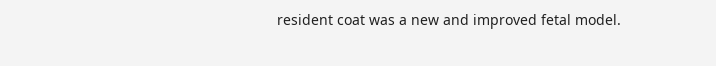resident coat was a new and improved fetal model.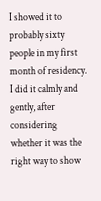I showed it to probably sixty people in my first month of residency. I did it calmly and gently, after considering whether it was the right way to show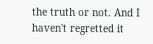the truth or not. And I haven't regretted it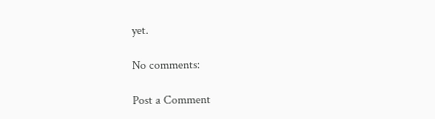yet.

No comments:

Post a Comment